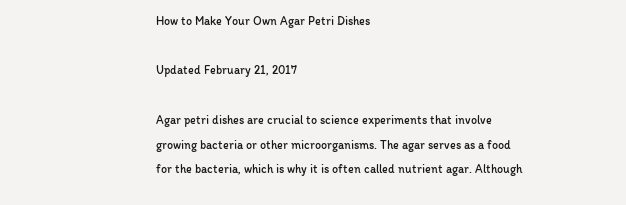How to Make Your Own Agar Petri Dishes

Updated February 21, 2017

Agar petri dishes are crucial to science experiments that involve growing bacteria or other microorganisms. The agar serves as a food for the bacteria, which is why it is often called nutrient agar. Although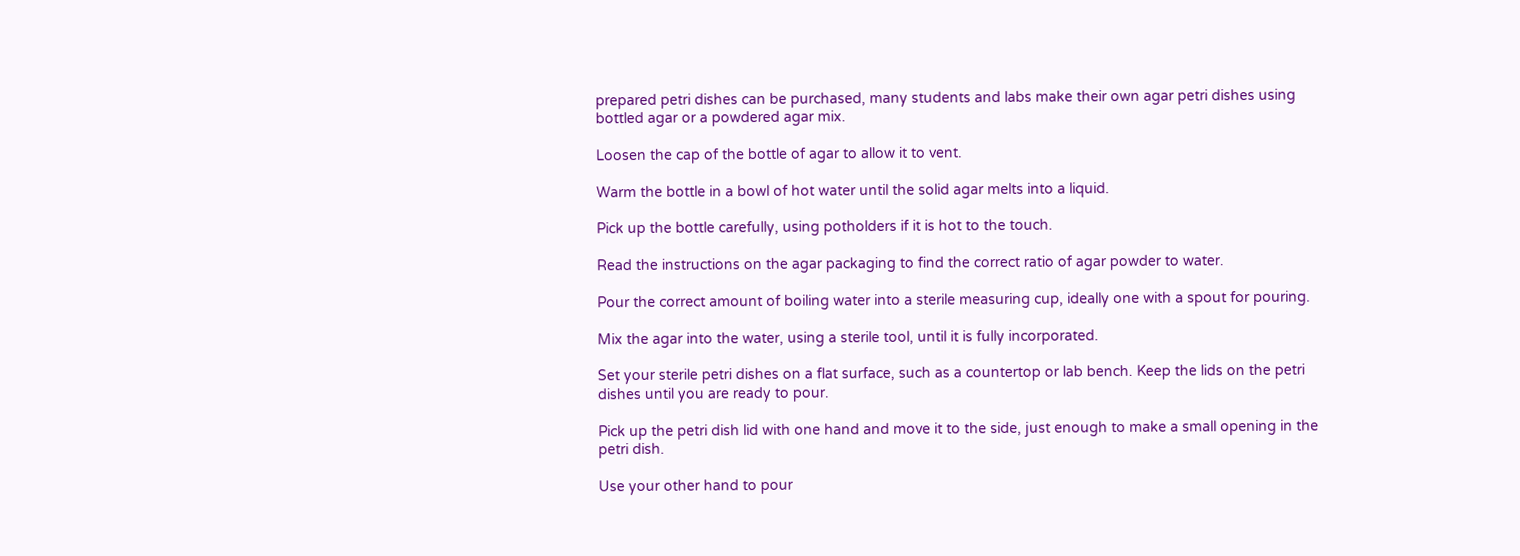prepared petri dishes can be purchased, many students and labs make their own agar petri dishes using bottled agar or a powdered agar mix.

Loosen the cap of the bottle of agar to allow it to vent.

Warm the bottle in a bowl of hot water until the solid agar melts into a liquid.

Pick up the bottle carefully, using potholders if it is hot to the touch.

Read the instructions on the agar packaging to find the correct ratio of agar powder to water.

Pour the correct amount of boiling water into a sterile measuring cup, ideally one with a spout for pouring.

Mix the agar into the water, using a sterile tool, until it is fully incorporated.

Set your sterile petri dishes on a flat surface, such as a countertop or lab bench. Keep the lids on the petri dishes until you are ready to pour.

Pick up the petri dish lid with one hand and move it to the side, just enough to make a small opening in the petri dish.

Use your other hand to pour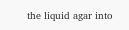the liquid agar into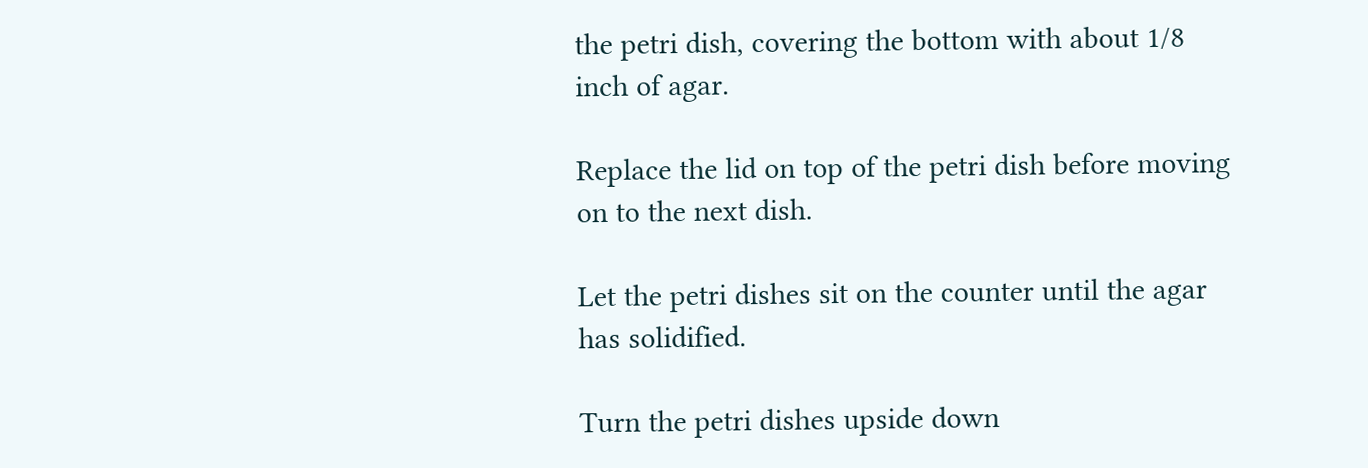the petri dish, covering the bottom with about 1/8 inch of agar.

Replace the lid on top of the petri dish before moving on to the next dish.

Let the petri dishes sit on the counter until the agar has solidified.

Turn the petri dishes upside down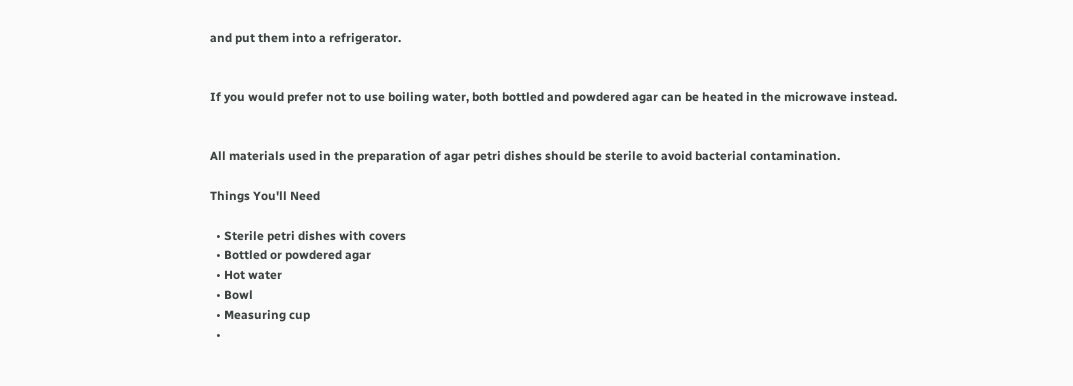and put them into a refrigerator.


If you would prefer not to use boiling water, both bottled and powdered agar can be heated in the microwave instead.


All materials used in the preparation of agar petri dishes should be sterile to avoid bacterial contamination.

Things You'll Need

  • Sterile petri dishes with covers
  • Bottled or powdered agar
  • Hot water
  • Bowl
  • Measuring cup
  •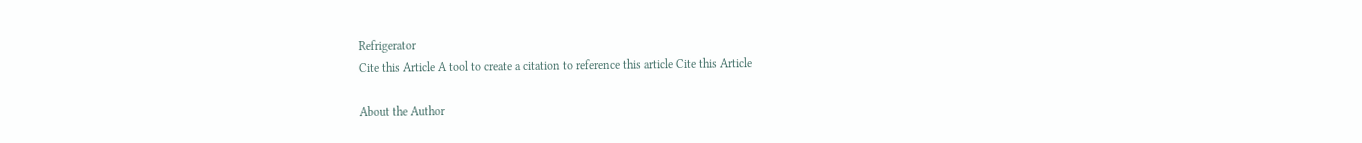Refrigerator
Cite this Article A tool to create a citation to reference this article Cite this Article

About the Author